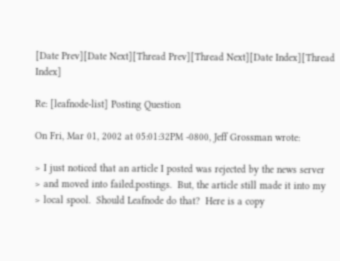[Date Prev][Date Next][Thread Prev][Thread Next][Date Index][Thread Index]

Re: [leafnode-list] Posting Question

On Fri, Mar 01, 2002 at 05:01:32PM -0800, Jeff Grossman wrote:

> I just noticed that an article I posted was rejected by the news server
> and moved into failed.postings.  But, the article still made it into my
> local spool.  Should Leafnode do that?  Here is a copy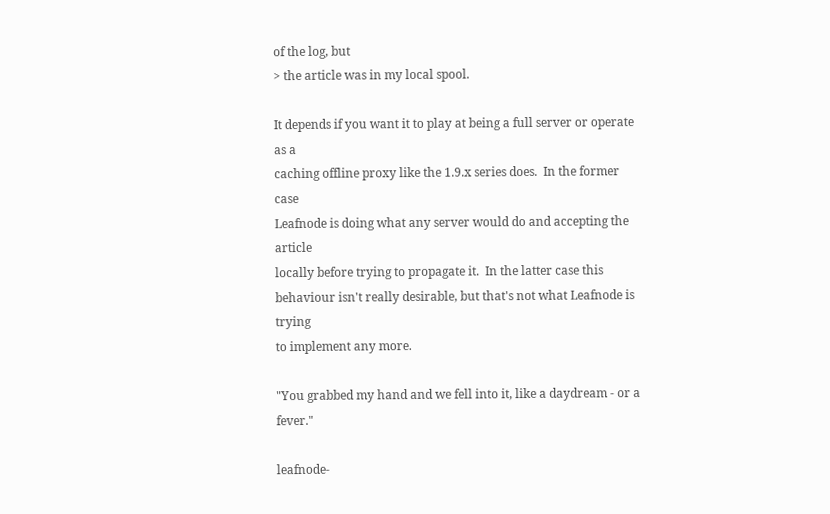of the log, but
> the article was in my local spool.

It depends if you want it to play at being a full server or operate as a
caching offline proxy like the 1.9.x series does.  In the former case
Leafnode is doing what any server would do and accepting the article
locally before trying to propagate it.  In the latter case this
behaviour isn't really desirable, but that's not what Leafnode is trying
to implement any more.

"You grabbed my hand and we fell into it, like a daydream - or a fever."

leafnode-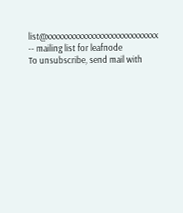list@xxxxxxxxxxxxxxxxxxxxxxxxxxxx -- mailing list for leafnode
To unsubscribe, send mail with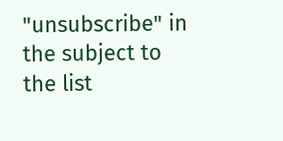"unsubscribe" in the subject to the list